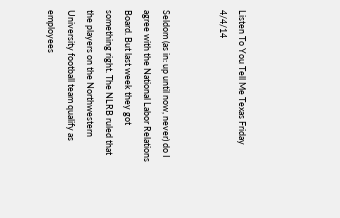Listen To You Tell Me Texas Friday 4/4/14


Seldom (as in: up until now, never) do I agree with the National Labor Relations Board. But last week they got something right. The NLRB ruled that the players on the Northwestern University football team qualify as employees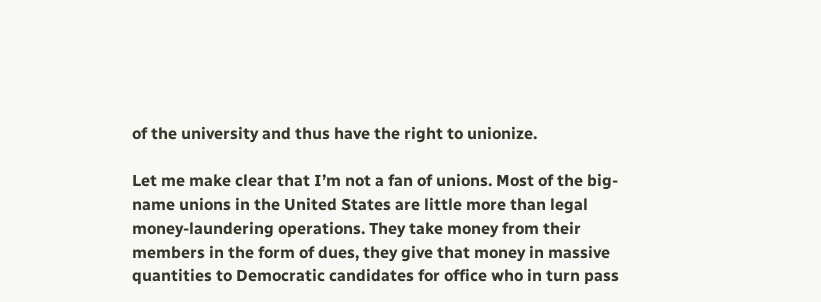of the university and thus have the right to unionize.

Let me make clear that I’m not a fan of unions. Most of the big-name unions in the United States are little more than legal money-laundering operations. They take money from their members in the form of dues, they give that money in massive quantities to Democratic candidates for office who in turn pass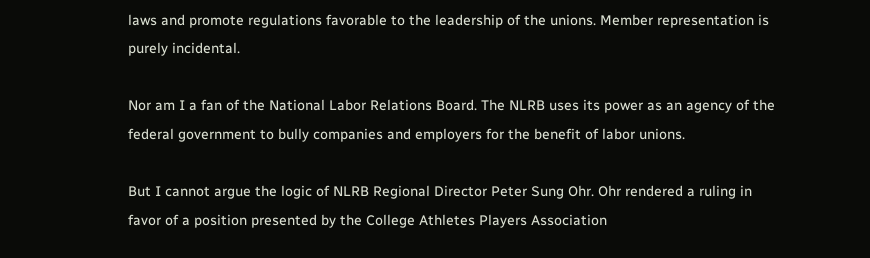laws and promote regulations favorable to the leadership of the unions. Member representation is purely incidental.

Nor am I a fan of the National Labor Relations Board. The NLRB uses its power as an agency of the federal government to bully companies and employers for the benefit of labor unions.

But I cannot argue the logic of NLRB Regional Director Peter Sung Ohr. Ohr rendered a ruling in favor of a position presented by the College Athletes Players Association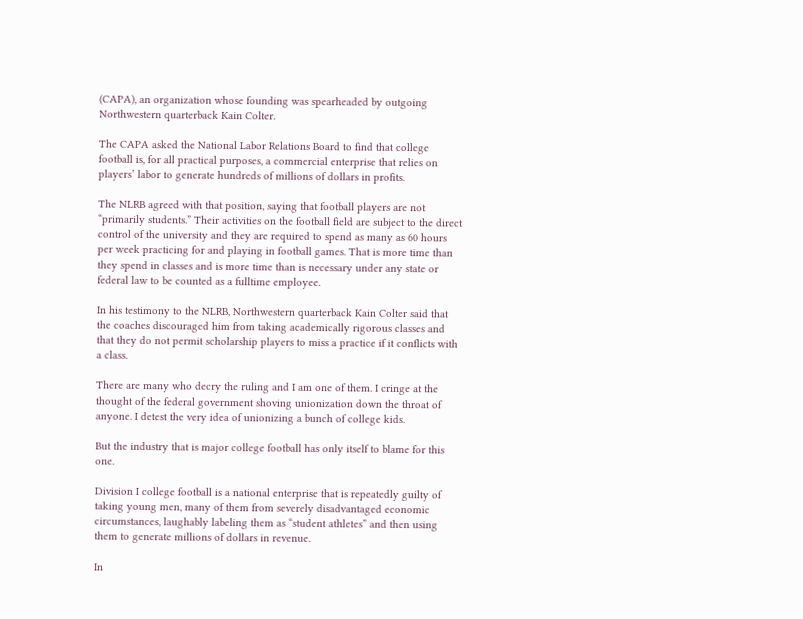(CAPA), an organization whose founding was spearheaded by outgoing Northwestern quarterback Kain Colter.

The CAPA asked the National Labor Relations Board to find that college football is, for all practical purposes, a commercial enterprise that relies on players’ labor to generate hundreds of millions of dollars in profits.

The NLRB agreed with that position, saying that football players are not “primarily students.” Their activities on the football field are subject to the direct control of the university and they are required to spend as many as 60 hours per week practicing for and playing in football games. That is more time than they spend in classes and is more time than is necessary under any state or federal law to be counted as a fulltime employee.

In his testimony to the NLRB, Northwestern quarterback Kain Colter said that the coaches discouraged him from taking academically rigorous classes and that they do not permit scholarship players to miss a practice if it conflicts with a class.

There are many who decry the ruling and I am one of them. I cringe at the thought of the federal government shoving unionization down the throat of anyone. I detest the very idea of unionizing a bunch of college kids.

But the industry that is major college football has only itself to blame for this one.

Division I college football is a national enterprise that is repeatedly guilty of taking young men, many of them from severely disadvantaged economic circumstances, laughably labeling them as “student athletes” and then using them to generate millions of dollars in revenue.

In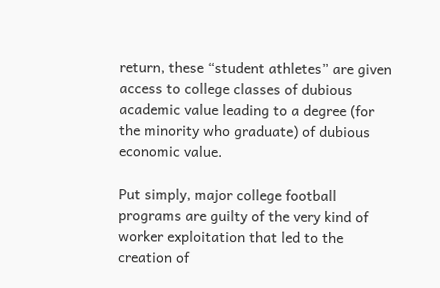return, these “student athletes” are given access to college classes of dubious academic value leading to a degree (for the minority who graduate) of dubious economic value.

Put simply, major college football programs are guilty of the very kind of worker exploitation that led to the creation of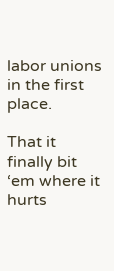labor unions in the first place.

That it finally bit ‘em where it hurts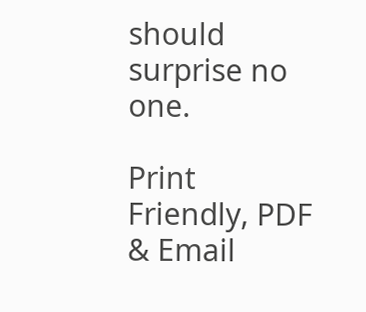should surprise no one.

Print Friendly, PDF & Email